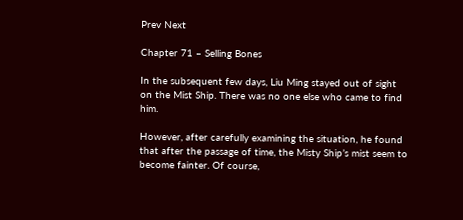Prev Next

Chapter 71 – Selling Bones

In the subsequent few days, Liu Ming stayed out of sight on the Mist Ship. There was no one else who came to find him.

However, after carefully examining the situation, he found that after the passage of time, the Misty Ship’s mist seem to become fainter. Of course,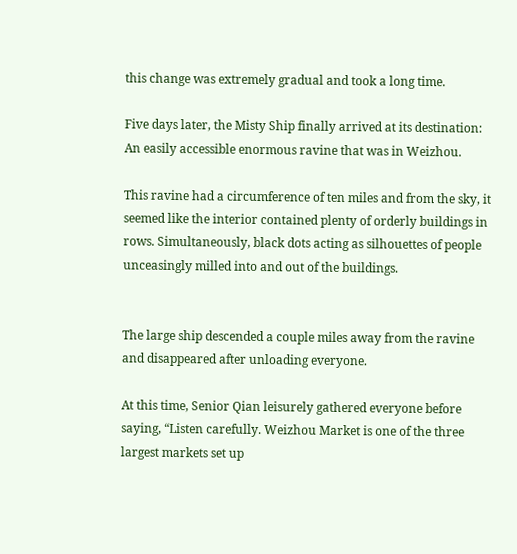this change was extremely gradual and took a long time.

Five days later, the Misty Ship finally arrived at its destination: An easily accessible enormous ravine that was in Weizhou.

This ravine had a circumference of ten miles and from the sky, it seemed like the interior contained plenty of orderly buildings in rows. Simultaneously, black dots acting as silhouettes of people unceasingly milled into and out of the buildings.


The large ship descended a couple miles away from the ravine and disappeared after unloading everyone.

At this time, Senior Qian leisurely gathered everyone before saying, “Listen carefully. Weizhou Market is one of the three largest markets set up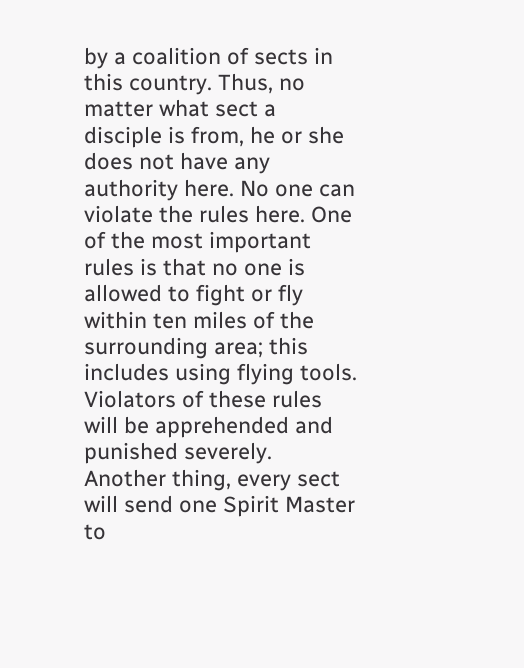by a coalition of sects in this country. Thus, no matter what sect a disciple is from, he or she does not have any authority here. No one can violate the rules here. One of the most important rules is that no one is allowed to fight or fly within ten miles of the surrounding area; this includes using flying tools. Violators of these rules will be apprehended and punished severely. Another thing, every sect will send one Spirit Master to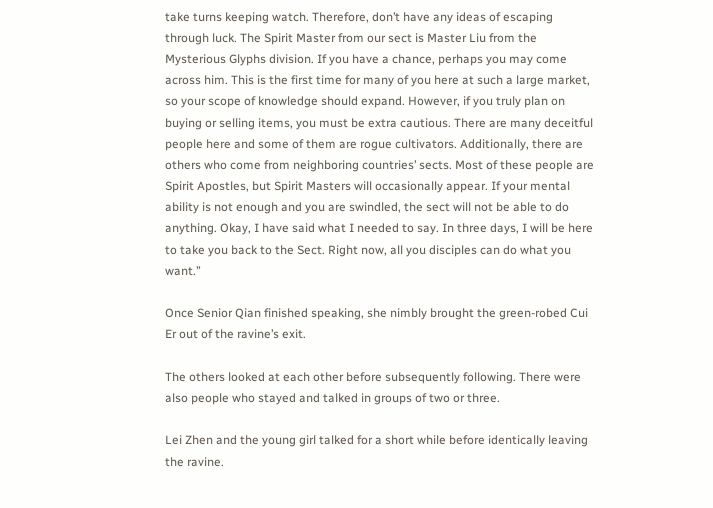take turns keeping watch. Therefore, don’t have any ideas of escaping through luck. The Spirit Master from our sect is Master Liu from the Mysterious Glyphs division. If you have a chance, perhaps you may come across him. This is the first time for many of you here at such a large market, so your scope of knowledge should expand. However, if you truly plan on buying or selling items, you must be extra cautious. There are many deceitful people here and some of them are rogue cultivators. Additionally, there are others who come from neighboring countries’ sects. Most of these people are Spirit Apostles, but Spirit Masters will occasionally appear. If your mental ability is not enough and you are swindled, the sect will not be able to do anything. Okay, I have said what I needed to say. In three days, I will be here to take you back to the Sect. Right now, all you disciples can do what you want.”

Once Senior Qian finished speaking, she nimbly brought the green-robed Cui Er out of the ravine’s exit.

The others looked at each other before subsequently following. There were also people who stayed and talked in groups of two or three.

Lei Zhen and the young girl talked for a short while before identically leaving the ravine.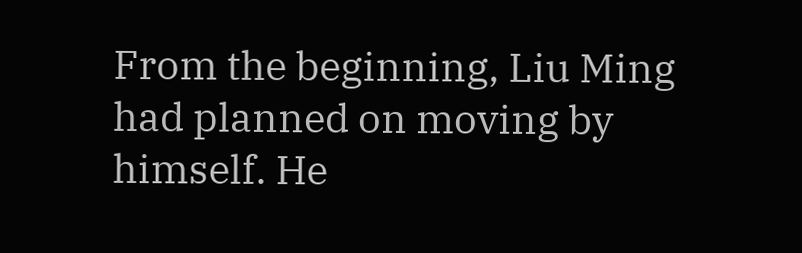From the beginning, Liu Ming had planned on moving by himself. He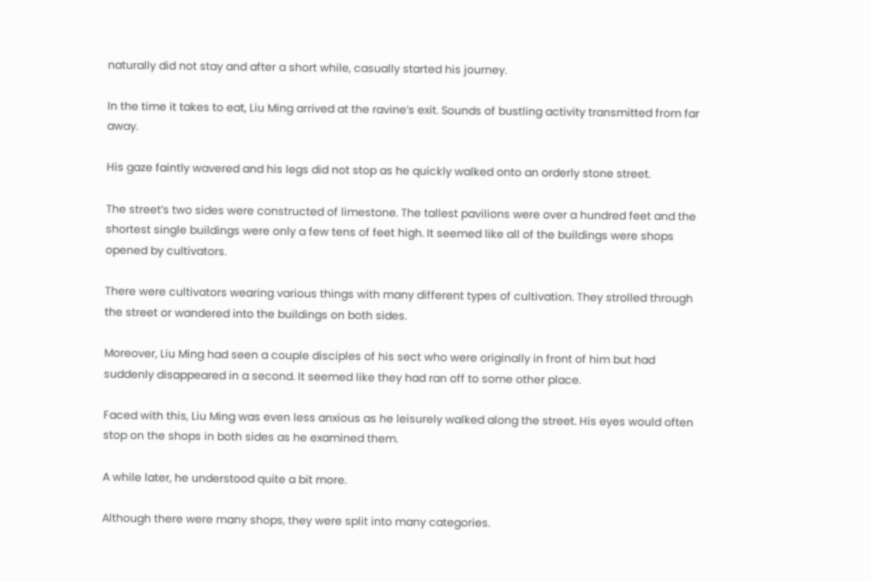naturally did not stay and after a short while, casually started his journey.

In the time it takes to eat, Liu Ming arrived at the ravine’s exit. Sounds of bustling activity transmitted from far away.

His gaze faintly wavered and his legs did not stop as he quickly walked onto an orderly stone street.

The street’s two sides were constructed of limestone. The tallest pavilions were over a hundred feet and the shortest single buildings were only a few tens of feet high. It seemed like all of the buildings were shops opened by cultivators.

There were cultivators wearing various things with many different types of cultivation. They strolled through the street or wandered into the buildings on both sides.

Moreover, Liu Ming had seen a couple disciples of his sect who were originally in front of him but had suddenly disappeared in a second. It seemed like they had ran off to some other place.

Faced with this, Liu Ming was even less anxious as he leisurely walked along the street. His eyes would often stop on the shops in both sides as he examined them.

A while later, he understood quite a bit more.

Although there were many shops, they were split into many categories.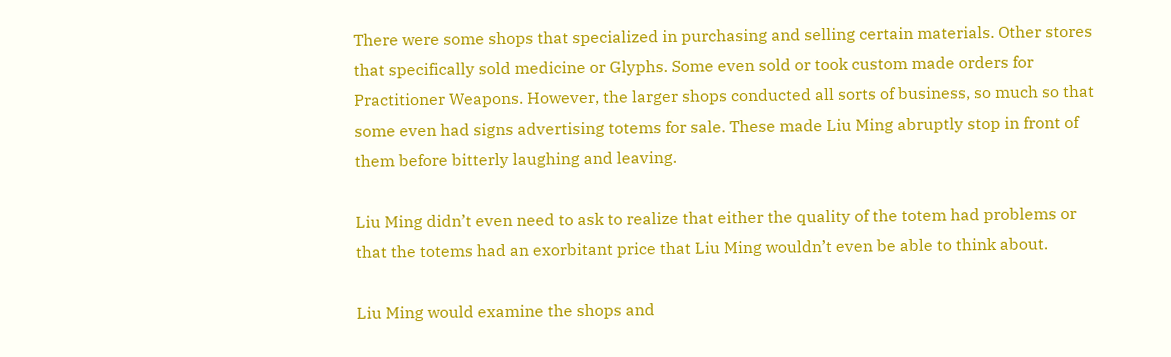There were some shops that specialized in purchasing and selling certain materials. Other stores that specifically sold medicine or Glyphs. Some even sold or took custom made orders for Practitioner Weapons. However, the larger shops conducted all sorts of business, so much so that some even had signs advertising totems for sale. These made Liu Ming abruptly stop in front of them before bitterly laughing and leaving.

Liu Ming didn’t even need to ask to realize that either the quality of the totem had problems or that the totems had an exorbitant price that Liu Ming wouldn’t even be able to think about.

Liu Ming would examine the shops and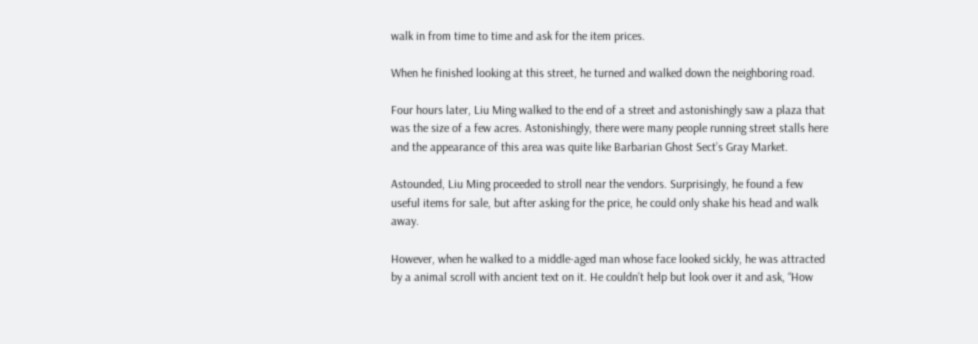walk in from time to time and ask for the item prices.

When he finished looking at this street, he turned and walked down the neighboring road.

Four hours later, Liu Ming walked to the end of a street and astonishingly saw a plaza that was the size of a few acres. Astonishingly, there were many people running street stalls here and the appearance of this area was quite like Barbarian Ghost Sect’s Gray Market.

Astounded, Liu Ming proceeded to stroll near the vendors. Surprisingly, he found a few useful items for sale, but after asking for the price, he could only shake his head and walk away.

However, when he walked to a middle-aged man whose face looked sickly, he was attracted by a animal scroll with ancient text on it. He couldn’t help but look over it and ask, “How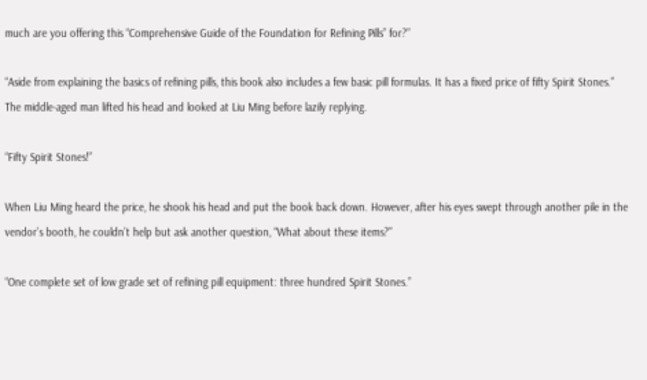much are you offering this “Comprehensive Guide of the Foundation for Refining Pills” for?”

“Aside from explaining the basics of refining pills, this book also includes a few basic pill formulas. It has a fixed price of fifty Spirit Stones.” The middle-aged man lifted his head and looked at Liu Ming before lazily replying.

“Fifty Spirit Stones!”

When Liu Ming heard the price, he shook his head and put the book back down. However, after his eyes swept through another pile in the vendor’s booth, he couldn’t help but ask another question, “What about these items?”

“One complete set of low grade set of refining pill equipment: three hundred Spirit Stones.”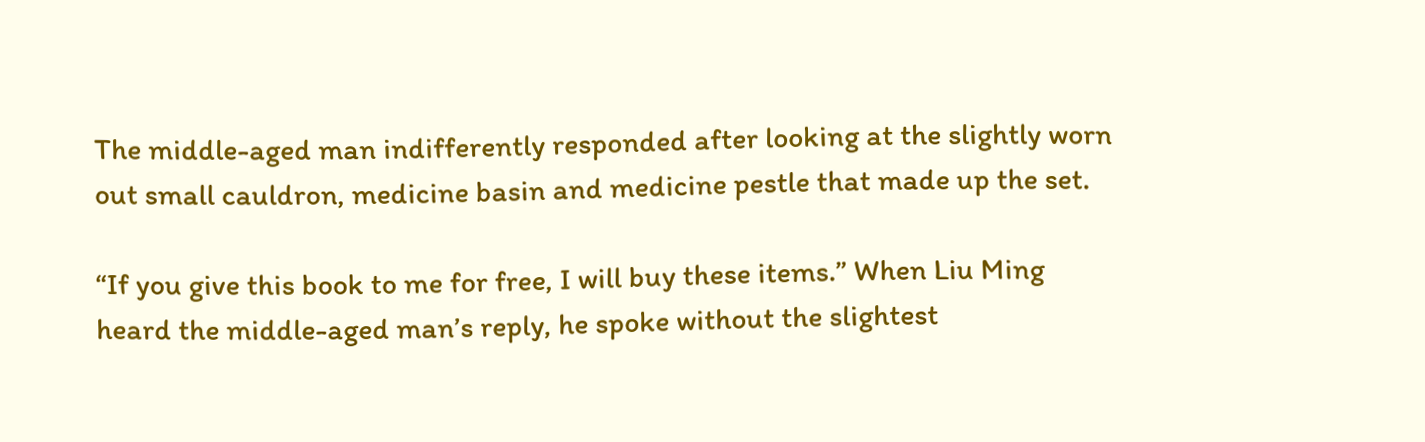The middle-aged man indifferently responded after looking at the slightly worn out small cauldron, medicine basin and medicine pestle that made up the set.

“If you give this book to me for free, I will buy these items.” When Liu Ming heard the middle-aged man’s reply, he spoke without the slightest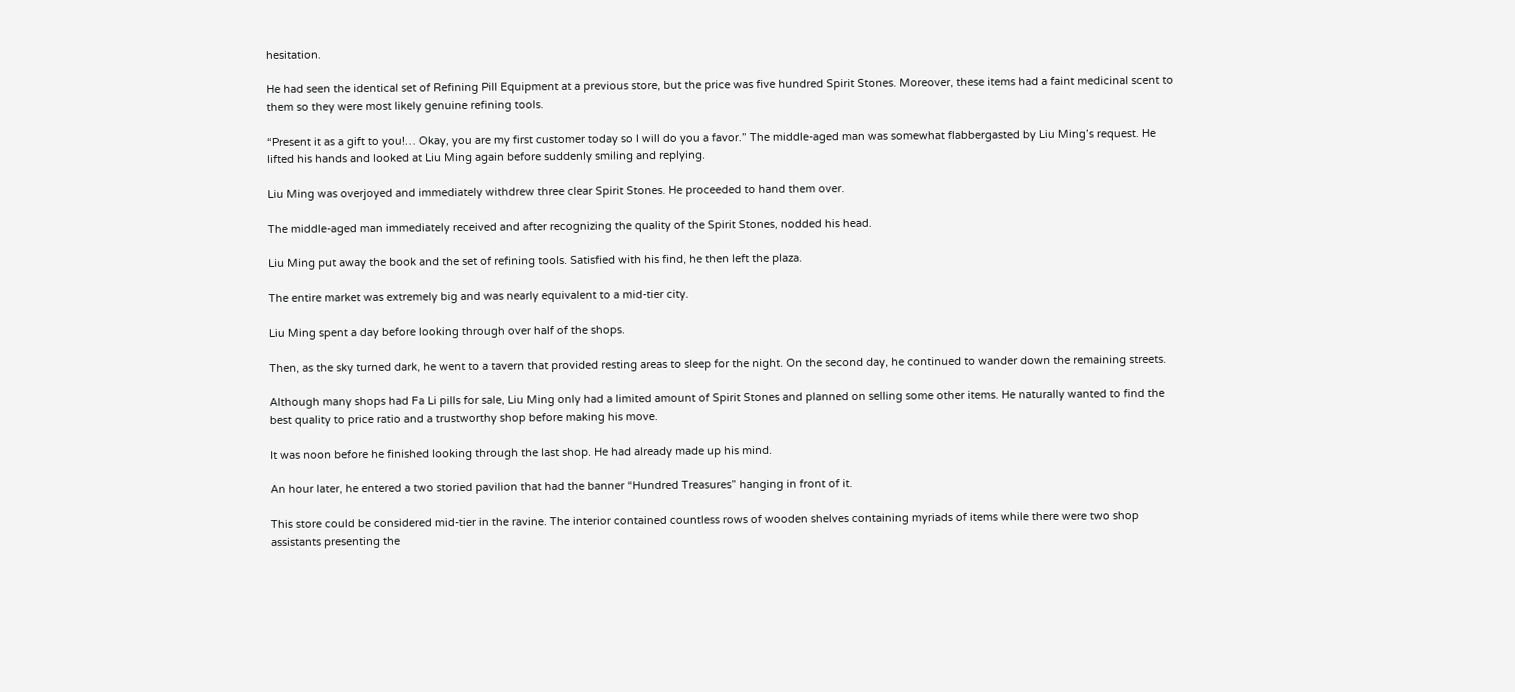hesitation.

He had seen the identical set of Refining Pill Equipment at a previous store, but the price was five hundred Spirit Stones. Moreover, these items had a faint medicinal scent to them so they were most likely genuine refining tools.

“Present it as a gift to you!… Okay, you are my first customer today so I will do you a favor.” The middle-aged man was somewhat flabbergasted by Liu Ming’s request. He lifted his hands and looked at Liu Ming again before suddenly smiling and replying.

Liu Ming was overjoyed and immediately withdrew three clear Spirit Stones. He proceeded to hand them over.

The middle-aged man immediately received and after recognizing the quality of the Spirit Stones, nodded his head.

Liu Ming put away the book and the set of refining tools. Satisfied with his find, he then left the plaza.

The entire market was extremely big and was nearly equivalent to a mid-tier city.

Liu Ming spent a day before looking through over half of the shops.

Then, as the sky turned dark, he went to a tavern that provided resting areas to sleep for the night. On the second day, he continued to wander down the remaining streets.

Although many shops had Fa Li pills for sale, Liu Ming only had a limited amount of Spirit Stones and planned on selling some other items. He naturally wanted to find the best quality to price ratio and a trustworthy shop before making his move.

It was noon before he finished looking through the last shop. He had already made up his mind.

An hour later, he entered a two storied pavilion that had the banner “Hundred Treasures” hanging in front of it.

This store could be considered mid-tier in the ravine. The interior contained countless rows of wooden shelves containing myriads of items while there were two shop assistants presenting the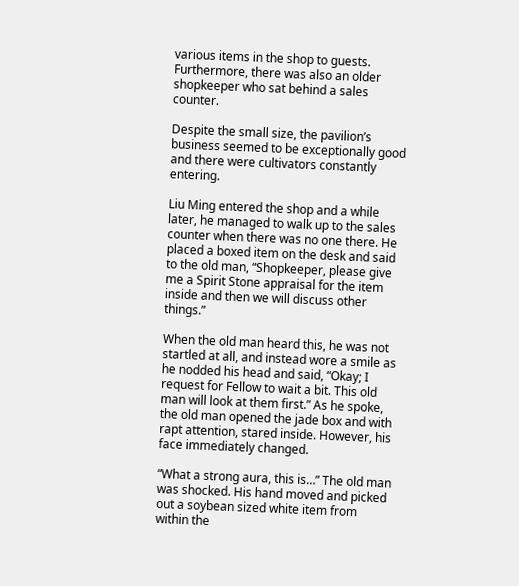various items in the shop to guests. Furthermore, there was also an older shopkeeper who sat behind a sales counter.

Despite the small size, the pavilion’s business seemed to be exceptionally good and there were cultivators constantly entering.

Liu Ming entered the shop and a while later, he managed to walk up to the sales counter when there was no one there. He placed a boxed item on the desk and said to the old man, “Shopkeeper, please give me a Spirit Stone appraisal for the item inside and then we will discuss other things.”

When the old man heard this, he was not startled at all, and instead wore a smile as he nodded his head and said, “Okay; I request for Fellow to wait a bit. This old man will look at them first.” As he spoke, the old man opened the jade box and with rapt attention, stared inside. However, his face immediately changed.

“What a strong aura, this is…” The old man was shocked. His hand moved and picked out a soybean sized white item from within the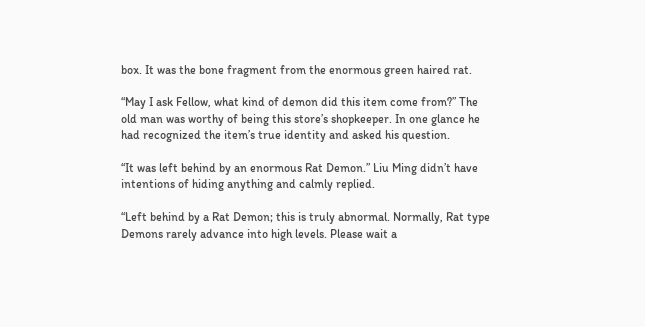box. It was the bone fragment from the enormous green haired rat.

“May I ask Fellow, what kind of demon did this item come from?” The old man was worthy of being this store’s shopkeeper. In one glance he had recognized the item’s true identity and asked his question.

“It was left behind by an enormous Rat Demon.” Liu Ming didn’t have intentions of hiding anything and calmly replied.

“Left behind by a Rat Demon; this is truly abnormal. Normally, Rat type Demons rarely advance into high levels. Please wait a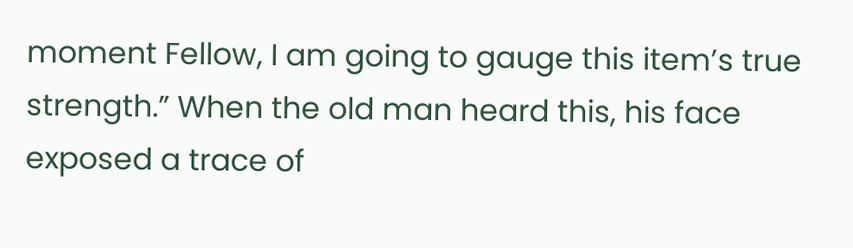moment Fellow, I am going to gauge this item’s true strength.” When the old man heard this, his face exposed a trace of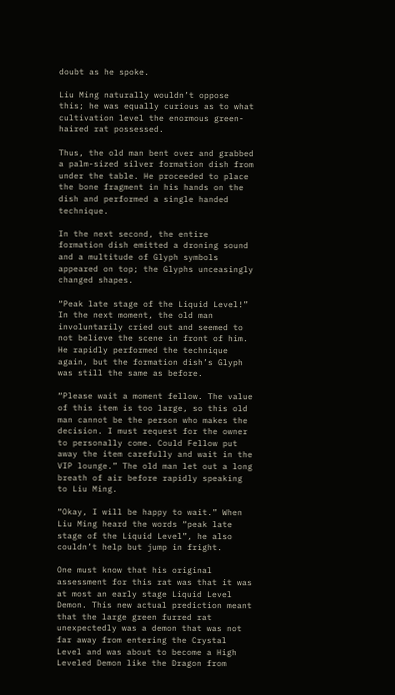doubt as he spoke.

Liu Ming naturally wouldn’t oppose this; he was equally curious as to what cultivation level the enormous green-haired rat possessed.

Thus, the old man bent over and grabbed a palm-sized silver formation dish from under the table. He proceeded to place the bone fragment in his hands on the dish and performed a single handed technique.

In the next second, the entire formation dish emitted a droning sound and a multitude of Glyph symbols appeared on top; the Glyphs unceasingly changed shapes.

“Peak late stage of the Liquid Level!” In the next moment, the old man involuntarily cried out and seemed to not believe the scene in front of him. He rapidly performed the technique again, but the formation dish’s Glyph was still the same as before.

“Please wait a moment fellow. The value of this item is too large, so this old man cannot be the person who makes the decision. I must request for the owner to personally come. Could Fellow put away the item carefully and wait in the VIP lounge.” The old man let out a long breath of air before rapidly speaking to Liu Ming.

“Okay, I will be happy to wait.” When Liu Ming heard the words “peak late stage of the Liquid Level”, he also couldn’t help but jump in fright.

One must know that his original assessment for this rat was that it was at most an early stage Liquid Level Demon. This new actual prediction meant that the large green furred rat unexpectedly was a demon that was not far away from entering the Crystal Level and was about to become a High Leveled Demon like the Dragon from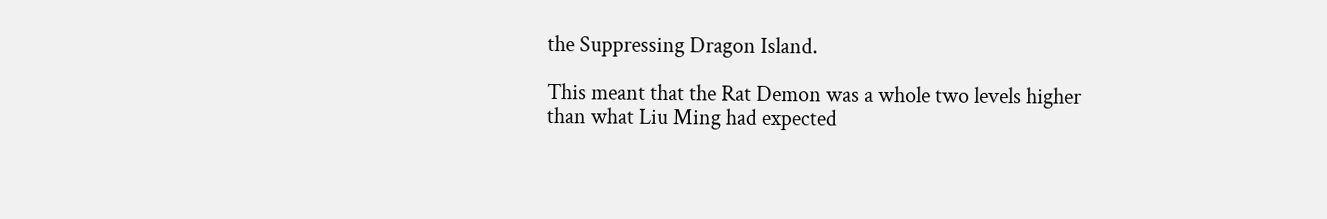the Suppressing Dragon Island.

This meant that the Rat Demon was a whole two levels higher than what Liu Ming had expected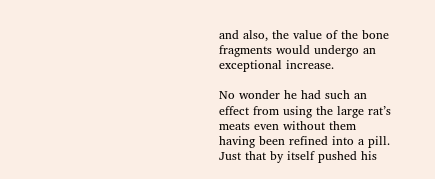and also, the value of the bone fragments would undergo an exceptional increase.

No wonder he had such an effect from using the large rat’s meats even without them having been refined into a pill. Just that by itself pushed his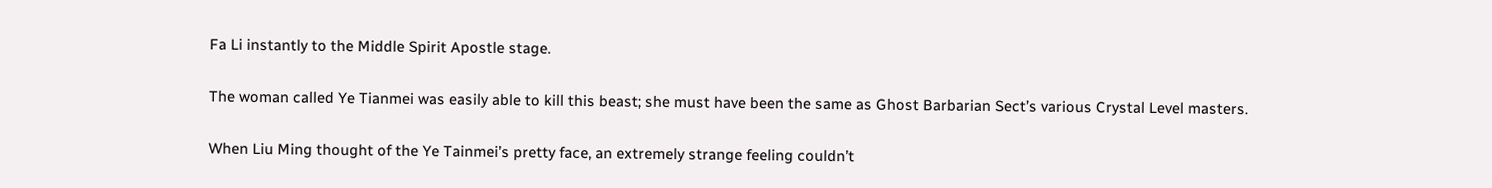Fa Li instantly to the Middle Spirit Apostle stage.

The woman called Ye Tianmei was easily able to kill this beast; she must have been the same as Ghost Barbarian Sect’s various Crystal Level masters.

When Liu Ming thought of the Ye Tainmei’s pretty face, an extremely strange feeling couldn’t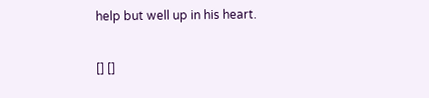help but well up in his heart.


[] []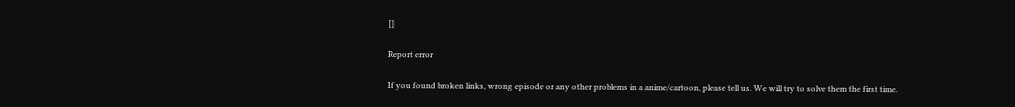[]

Report error

If you found broken links, wrong episode or any other problems in a anime/cartoon, please tell us. We will try to solve them the first time.